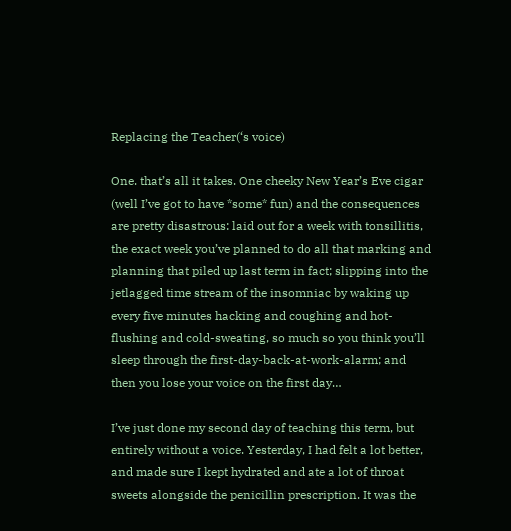Replacing the Teacher(‘s voice)

One. that’s all it takes. One cheeky New Year’s Eve cigar (well I’ve got to have *some* fun) and the consequences are pretty disastrous: laid out for a week with tonsillitis, the exact week you’ve planned to do all that marking and planning that piled up last term in fact; slipping into the jetlagged time stream of the insomniac by waking up every five minutes hacking and coughing and hot-flushing and cold-sweating, so much so you think you’ll sleep through the first-day-back-at-work-alarm; and then you lose your voice on the first day…

I’ve just done my second day of teaching this term, but entirely without a voice. Yesterday, I had felt a lot better, and made sure I kept hydrated and ate a lot of throat sweets alongside the penicillin prescription. It was the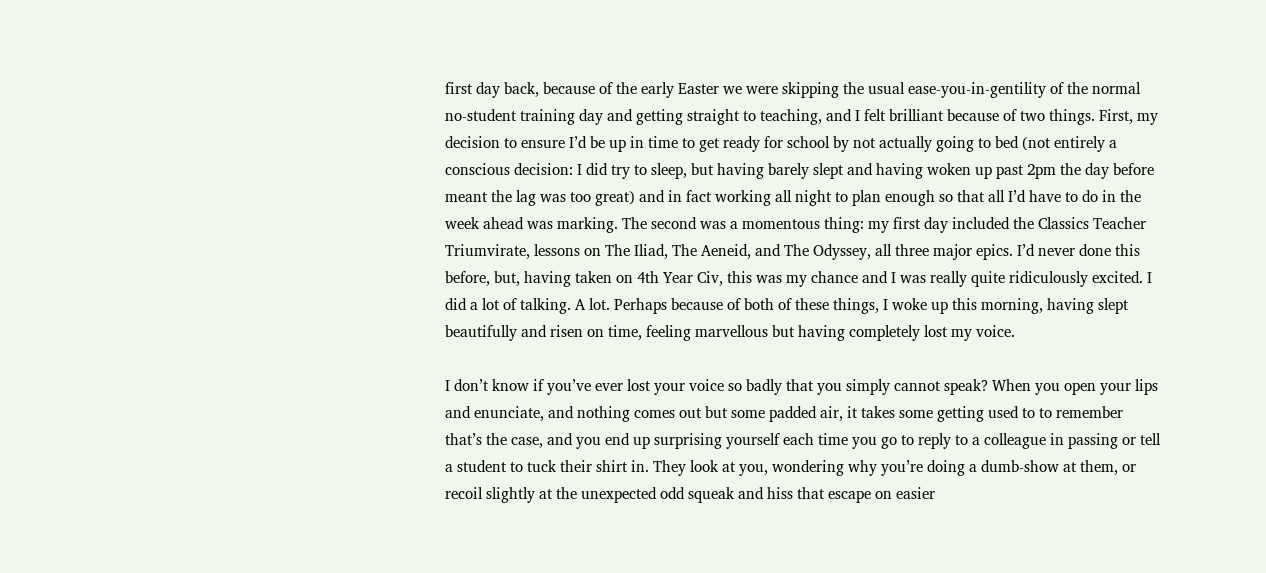first day back, because of the early Easter we were skipping the usual ease-you-in-gentility of the normal no-student training day and getting straight to teaching, and I felt brilliant because of two things. First, my decision to ensure I’d be up in time to get ready for school by not actually going to bed (not entirely a conscious decision: I did try to sleep, but having barely slept and having woken up past 2pm the day before meant the lag was too great) and in fact working all night to plan enough so that all I’d have to do in the week ahead was marking. The second was a momentous thing: my first day included the Classics Teacher Triumvirate, lessons on The Iliad, The Aeneid, and The Odyssey, all three major epics. I’d never done this before, but, having taken on 4th Year Civ, this was my chance and I was really quite ridiculously excited. I did a lot of talking. A lot. Perhaps because of both of these things, I woke up this morning, having slept beautifully and risen on time, feeling marvellous but having completely lost my voice.

I don’t know if you’ve ever lost your voice so badly that you simply cannot speak? When you open your lips and enunciate, and nothing comes out but some padded air, it takes some getting used to to remember that’s the case, and you end up surprising yourself each time you go to reply to a colleague in passing or tell a student to tuck their shirt in. They look at you, wondering why you’re doing a dumb-show at them, or recoil slightly at the unexpected odd squeak and hiss that escape on easier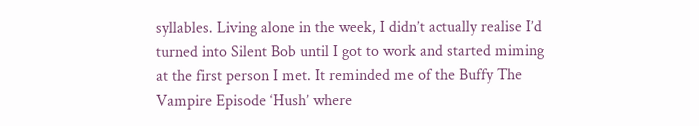syllables. Living alone in the week, I didn’t actually realise I’d turned into Silent Bob until I got to work and started miming at the first person I met. It reminded me of the Buffy The Vampire Episode ‘Hush’ where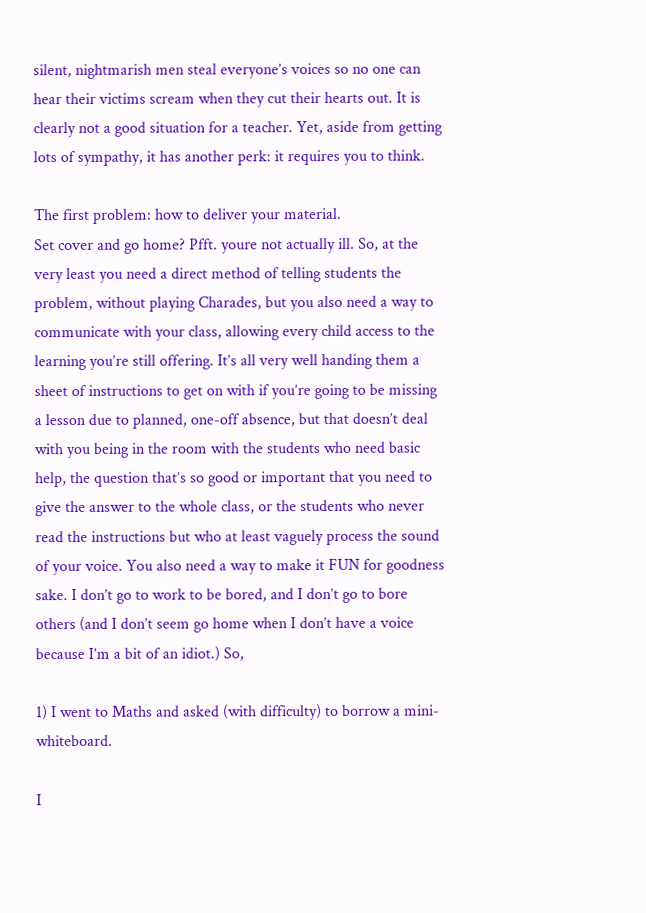silent, nightmarish men steal everyone’s voices so no one can hear their victims scream when they cut their hearts out. It is clearly not a good situation for a teacher. Yet, aside from getting lots of sympathy, it has another perk: it requires you to think.

The first problem: how to deliver your material.
Set cover and go home? Pfft. youre not actually ill. So, at the very least you need a direct method of telling students the problem, without playing Charades, but you also need a way to communicate with your class, allowing every child access to the learning you’re still offering. It’s all very well handing them a sheet of instructions to get on with if you’re going to be missing a lesson due to planned, one-off absence, but that doesn’t deal with you being in the room with the students who need basic help, the question that’s so good or important that you need to give the answer to the whole class, or the students who never read the instructions but who at least vaguely process the sound of your voice. You also need a way to make it FUN for goodness sake. I don’t go to work to be bored, and I don’t go to bore others (and I don’t seem go home when I don’t have a voice because I’m a bit of an idiot.) So,

1) I went to Maths and asked (with difficulty) to borrow a mini- whiteboard.

I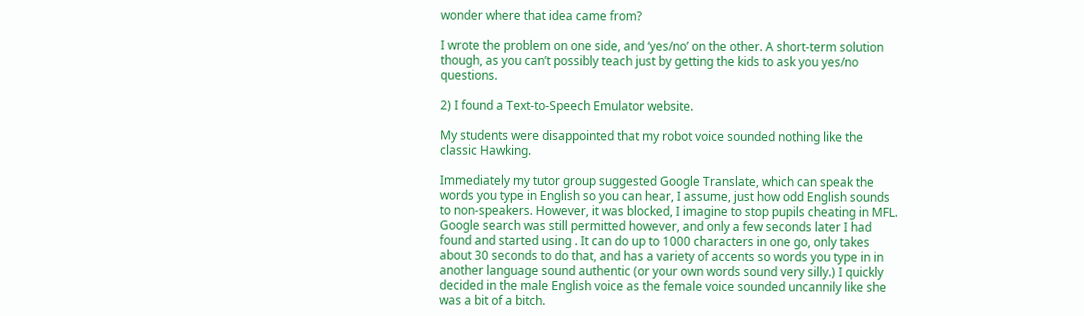wonder where that idea came from?

I wrote the problem on one side, and ‘yes/no’ on the other. A short-term solution though, as you can’t possibly teach just by getting the kids to ask you yes/no questions.

2) I found a Text-to-Speech Emulator website.

My students were disappointed that my robot voice sounded nothing like the classic Hawking.

Immediately my tutor group suggested Google Translate, which can speak the words you type in English so you can hear, I assume, just how odd English sounds to non-speakers. However, it was blocked, I imagine to stop pupils cheating in MFL. Google search was still permitted however, and only a few seconds later I had found and started using . It can do up to 1000 characters in one go, only takes about 30 seconds to do that, and has a variety of accents so words you type in in another language sound authentic (or your own words sound very silly.) I quickly decided in the male English voice as the female voice sounded uncannily like she was a bit of a bitch.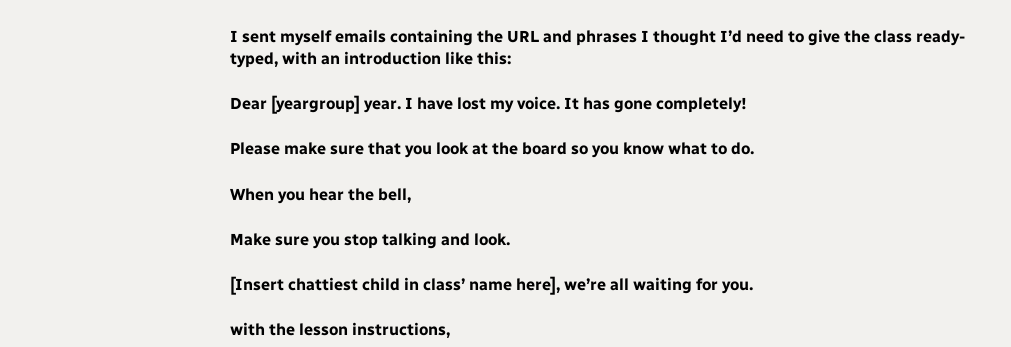I sent myself emails containing the URL and phrases I thought I’d need to give the class ready-typed, with an introduction like this:

Dear [yeargroup] year. I have lost my voice. It has gone completely!

Please make sure that you look at the board so you know what to do.

When you hear the bell,

Make sure you stop talking and look.

[Insert chattiest child in class’ name here], we’re all waiting for you.

with the lesson instructions,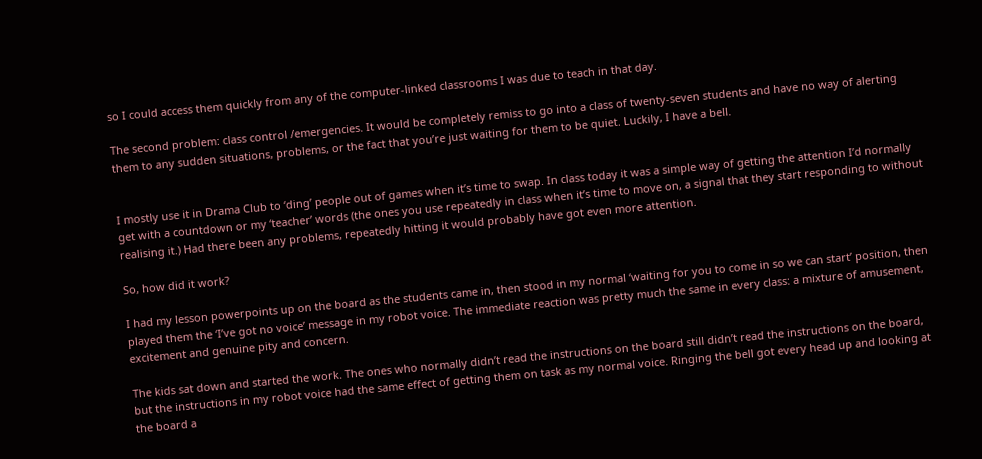so I could access them quickly from any of the computer-linked classrooms I was due to teach in that day.

The second problem: class control /emergencies. It would be completely remiss to go into a class of twenty-seven students and have no way of alerting them to any sudden situations, problems, or the fact that you’re just waiting for them to be quiet. Luckily, I have a bell.


I mostly use it in Drama Club to ‘ding’ people out of games when it’s time to swap. In class today it was a simple way of getting the attention I’d normally get with a countdown or my ‘teacher’ words (the ones you use repeatedly in class when it’s time to move on, a signal that they start responding to without realising it.) Had there been any problems, repeatedly hitting it would probably have got even more attention.

So, how did it work?

I had my lesson powerpoints up on the board as the students came in, then stood in my normal ‘waiting for you to come in so we can start’ position, then played them the ‘I’ve got no voice’ message in my robot voice. The immediate reaction was pretty much the same in every class: a mixture of amusement, excitement and genuine pity and concern.

The kids sat down and started the work. The ones who normally didn’t read the instructions on the board still didn’t read the instructions on the board, but the instructions in my robot voice had the same effect of getting them on task as my normal voice. Ringing the bell got every head up and looking at the board a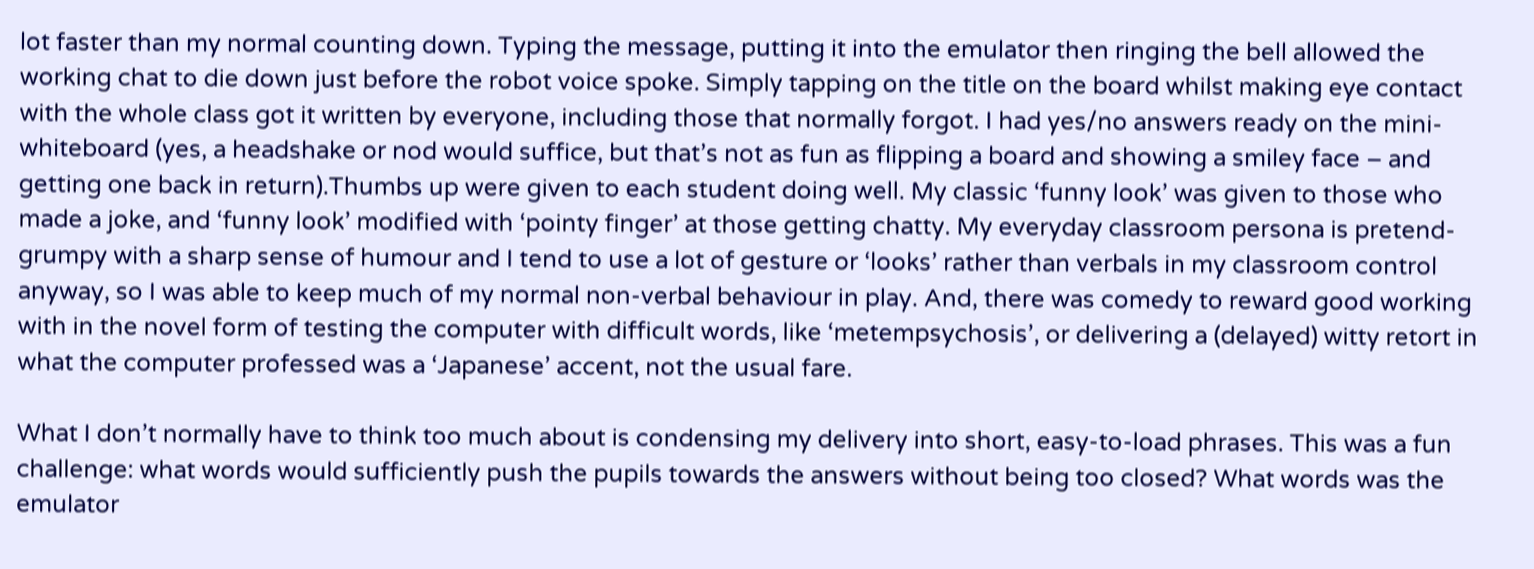lot faster than my normal counting down. Typing the message, putting it into the emulator then ringing the bell allowed the working chat to die down just before the robot voice spoke. Simply tapping on the title on the board whilst making eye contact with the whole class got it written by everyone, including those that normally forgot. I had yes/no answers ready on the mini-whiteboard (yes, a headshake or nod would suffice, but that’s not as fun as flipping a board and showing a smiley face – and getting one back in return).Thumbs up were given to each student doing well. My classic ‘funny look’ was given to those who made a joke, and ‘funny look’ modified with ‘pointy finger’ at those getting chatty. My everyday classroom persona is pretend-grumpy with a sharp sense of humour and I tend to use a lot of gesture or ‘looks’ rather than verbals in my classroom control anyway, so I was able to keep much of my normal non-verbal behaviour in play. And, there was comedy to reward good working with in the novel form of testing the computer with difficult words, like ‘metempsychosis’, or delivering a (delayed) witty retort in what the computer professed was a ‘Japanese’ accent, not the usual fare.

What I don’t normally have to think too much about is condensing my delivery into short, easy-to-load phrases. This was a fun challenge: what words would sufficiently push the pupils towards the answers without being too closed? What words was the emulator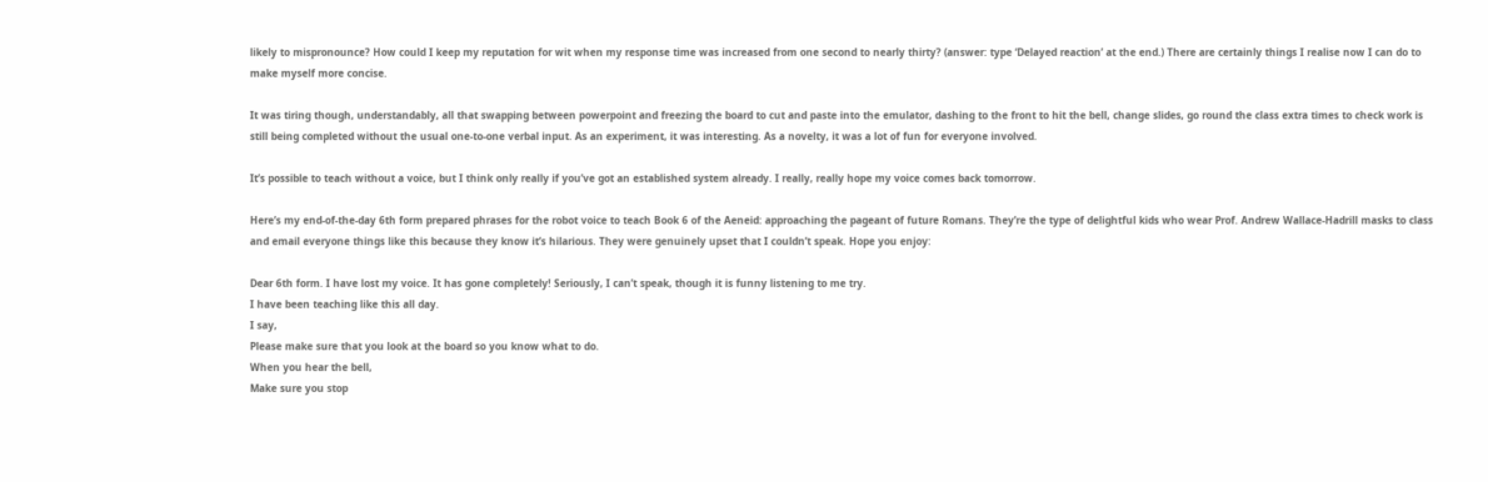likely to mispronounce? How could I keep my reputation for wit when my response time was increased from one second to nearly thirty? (answer: type ‘Delayed reaction’ at the end.) There are certainly things I realise now I can do to make myself more concise.

It was tiring though, understandably, all that swapping between powerpoint and freezing the board to cut and paste into the emulator, dashing to the front to hit the bell, change slides, go round the class extra times to check work is still being completed without the usual one-to-one verbal input. As an experiment, it was interesting. As a novelty, it was a lot of fun for everyone involved.

It’s possible to teach without a voice, but I think only really if you’ve got an established system already. I really, really hope my voice comes back tomorrow.

Here’s my end-of-the-day 6th form prepared phrases for the robot voice to teach Book 6 of the Aeneid: approaching the pageant of future Romans. They’re the type of delightful kids who wear Prof. Andrew Wallace-Hadrill masks to class and email everyone things like this because they know it’s hilarious. They were genuinely upset that I couldn’t speak. Hope you enjoy:

Dear 6th form. I have lost my voice. It has gone completely! Seriously, I can’t speak, though it is funny listening to me try.
I have been teaching like this all day.
I say,
Please make sure that you look at the board so you know what to do.
When you hear the bell,
Make sure you stop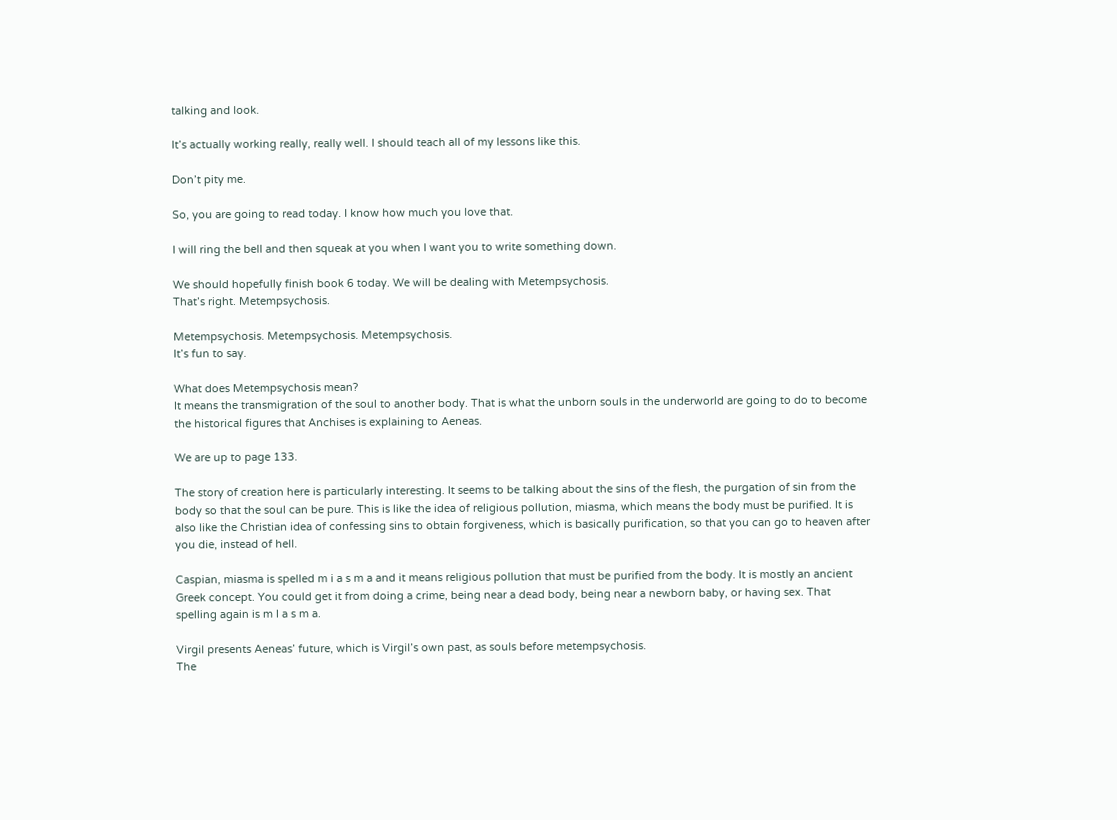talking and look.

It’s actually working really, really well. I should teach all of my lessons like this.

Don’t pity me.

So, you are going to read today. I know how much you love that.

I will ring the bell and then squeak at you when I want you to write something down.

We should hopefully finish book 6 today. We will be dealing with Metempsychosis.
That’s right. Metempsychosis.

Metempsychosis. Metempsychosis. Metempsychosis.
It’s fun to say.

What does Metempsychosis mean?
It means the transmigration of the soul to another body. That is what the unborn souls in the underworld are going to do to become the historical figures that Anchises is explaining to Aeneas.

We are up to page 133.

The story of creation here is particularly interesting. It seems to be talking about the sins of the flesh, the purgation of sin from the body so that the soul can be pure. This is like the idea of religious pollution, miasma, which means the body must be purified. It is also like the Christian idea of confessing sins to obtain forgiveness, which is basically purification, so that you can go to heaven after you die, instead of hell.

Caspian, miasma is spelled m i a s m a and it means religious pollution that must be purified from the body. It is mostly an ancient Greek concept. You could get it from doing a crime, being near a dead body, being near a newborn baby, or having sex. That spelling again is m I a s m a.

Virgil presents Aeneas’ future, which is Virgil’s own past, as souls before metempsychosis.
The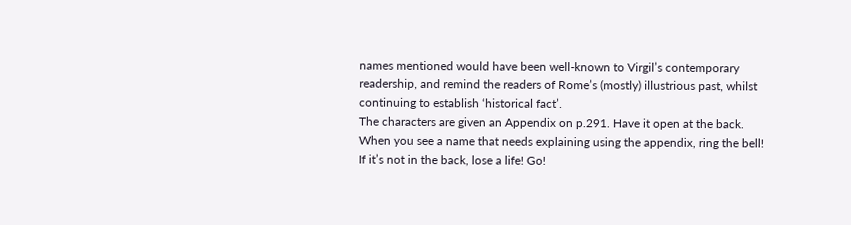names mentioned would have been well-known to Virgil’s contemporary readership, and remind the readers of Rome’s (mostly) illustrious past, whilst continuing to establish ‘historical fact’.
The characters are given an Appendix on p.291. Have it open at the back.
When you see a name that needs explaining using the appendix, ring the bell! If it’s not in the back, lose a life! Go!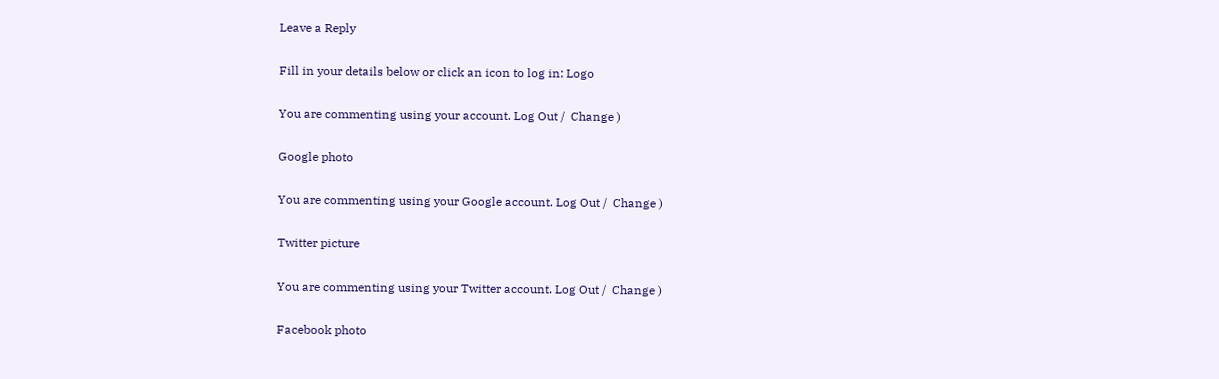Leave a Reply

Fill in your details below or click an icon to log in: Logo

You are commenting using your account. Log Out /  Change )

Google photo

You are commenting using your Google account. Log Out /  Change )

Twitter picture

You are commenting using your Twitter account. Log Out /  Change )

Facebook photo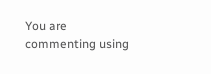You are commenting using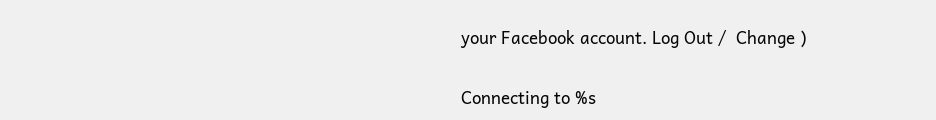your Facebook account. Log Out /  Change )

Connecting to %s